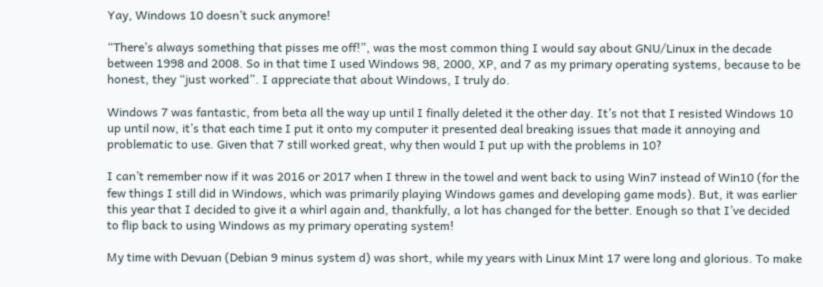Yay, Windows 10 doesn’t suck anymore!

“There’s always something that pisses me off!”, was the most common thing I would say about GNU/Linux in the decade between 1998 and 2008. So in that time I used Windows 98, 2000, XP, and 7 as my primary operating systems, because to be honest, they “just worked”. I appreciate that about Windows, I truly do.

Windows 7 was fantastic, from beta all the way up until I finally deleted it the other day. It’s not that I resisted Windows 10 up until now, it’s that each time I put it onto my computer it presented deal breaking issues that made it annoying and problematic to use. Given that 7 still worked great, why then would I put up with the problems in 10?

I can’t remember now if it was 2016 or 2017 when I threw in the towel and went back to using Win7 instead of Win10 (for the few things I still did in Windows, which was primarily playing Windows games and developing game mods). But, it was earlier this year that I decided to give it a whirl again and, thankfully, a lot has changed for the better. Enough so that I’ve decided to flip back to using Windows as my primary operating system!

My time with Devuan (Debian 9 minus system d) was short, while my years with Linux Mint 17 were long and glorious. To make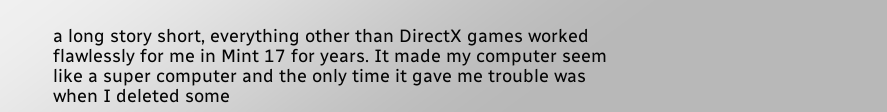a long story short, everything other than DirectX games worked flawlessly for me in Mint 17 for years. It made my computer seem like a super computer and the only time it gave me trouble was when I deleted some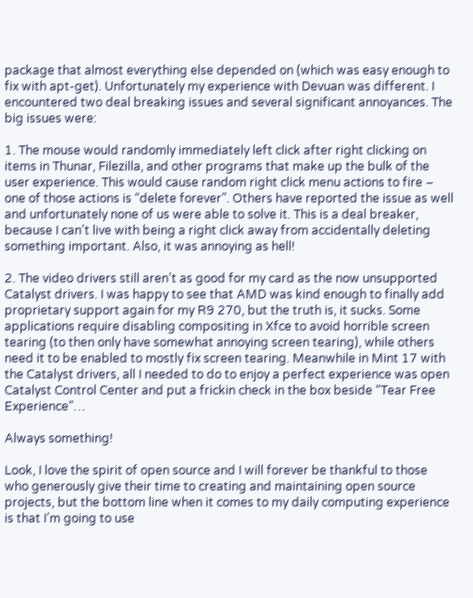package that almost everything else depended on (which was easy enough to fix with apt-get). Unfortunately my experience with Devuan was different. I encountered two deal breaking issues and several significant annoyances. The big issues were:

1. The mouse would randomly immediately left click after right clicking on items in Thunar, Filezilla, and other programs that make up the bulk of the user experience. This would cause random right click menu actions to fire – one of those actions is “delete forever”. Others have reported the issue as well and unfortunately none of us were able to solve it. This is a deal breaker, because I can’t live with being a right click away from accidentally deleting something important. Also, it was annoying as hell!

2. The video drivers still aren’t as good for my card as the now unsupported Catalyst drivers. I was happy to see that AMD was kind enough to finally add proprietary support again for my R9 270, but the truth is, it sucks. Some applications require disabling compositing in Xfce to avoid horrible screen tearing (to then only have somewhat annoying screen tearing), while others need it to be enabled to mostly fix screen tearing. Meanwhile in Mint 17 with the Catalyst drivers, all I needed to do to enjoy a perfect experience was open Catalyst Control Center and put a frickin check in the box beside “Tear Free Experience”…

Always something!

Look, I love the spirit of open source and I will forever be thankful to those who generously give their time to creating and maintaining open source projects, but the bottom line when it comes to my daily computing experience is that I’m going to use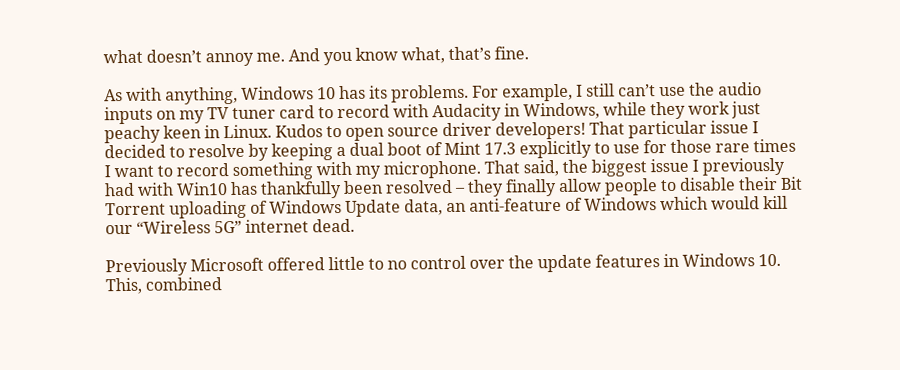what doesn’t annoy me. And you know what, that’s fine.

As with anything, Windows 10 has its problems. For example, I still can’t use the audio inputs on my TV tuner card to record with Audacity in Windows, while they work just peachy keen in Linux. Kudos to open source driver developers! That particular issue I decided to resolve by keeping a dual boot of Mint 17.3 explicitly to use for those rare times I want to record something with my microphone. That said, the biggest issue I previously had with Win10 has thankfully been resolved – they finally allow people to disable their Bit Torrent uploading of Windows Update data, an anti-feature of Windows which would kill our “Wireless 5G” internet dead.

Previously Microsoft offered little to no control over the update features in Windows 10. This, combined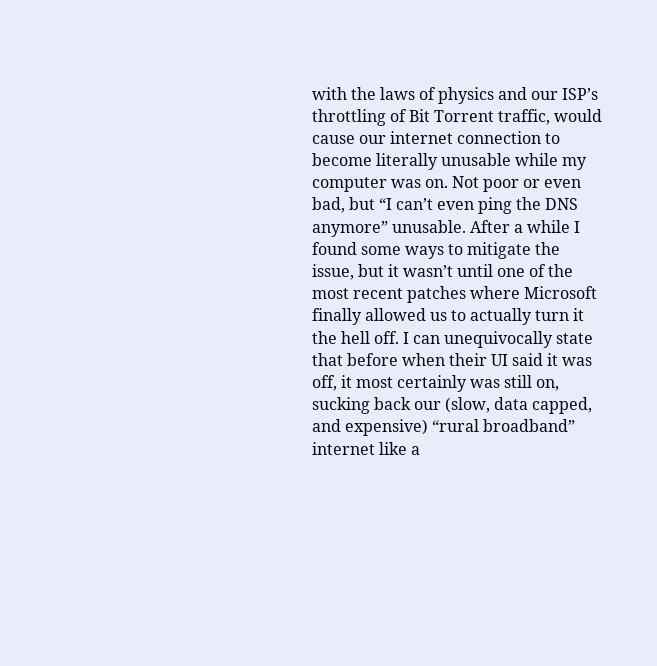with the laws of physics and our ISP’s throttling of Bit Torrent traffic, would cause our internet connection to become literally unusable while my computer was on. Not poor or even bad, but “I can’t even ping the DNS anymore” unusable. After a while I found some ways to mitigate the issue, but it wasn’t until one of the most recent patches where Microsoft finally allowed us to actually turn it the hell off. I can unequivocally state that before when their UI said it was off, it most certainly was still on, sucking back our (slow, data capped, and expensive) “rural broadband” internet like a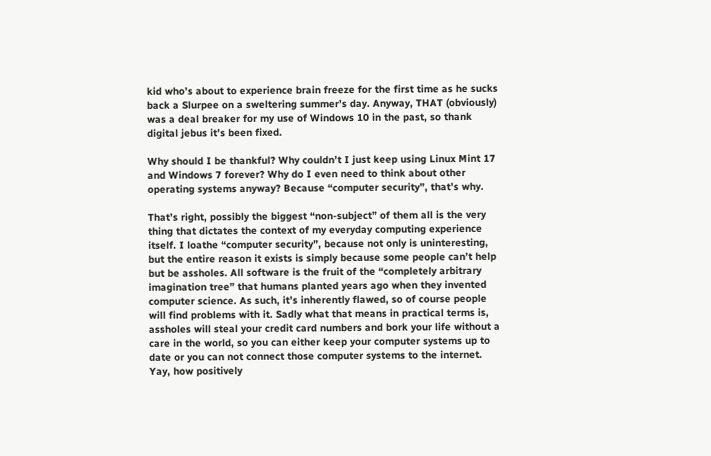kid who’s about to experience brain freeze for the first time as he sucks back a Slurpee on a sweltering summer’s day. Anyway, THAT (obviously) was a deal breaker for my use of Windows 10 in the past, so thank digital jebus it’s been fixed.

Why should I be thankful? Why couldn’t I just keep using Linux Mint 17 and Windows 7 forever? Why do I even need to think about other operating systems anyway? Because “computer security”, that’s why.

That’s right, possibly the biggest “non-subject” of them all is the very thing that dictates the context of my everyday computing experience itself. I loathe “computer security”, because not only is uninteresting, but the entire reason it exists is simply because some people can’t help but be assholes. All software is the fruit of the “completely arbitrary imagination tree” that humans planted years ago when they invented computer science. As such, it’s inherently flawed, so of course people will find problems with it. Sadly what that means in practical terms is, assholes will steal your credit card numbers and bork your life without a care in the world, so you can either keep your computer systems up to date or you can not connect those computer systems to the internet. Yay, how positively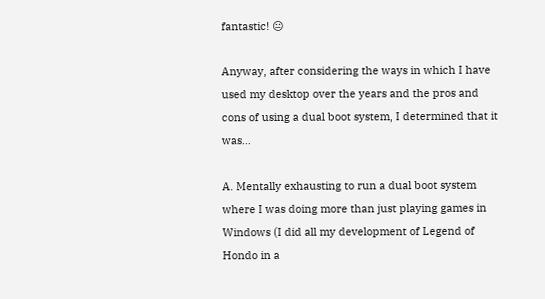fantastic! 😐

Anyway, after considering the ways in which I have used my desktop over the years and the pros and cons of using a dual boot system, I determined that it was…

A. Mentally exhausting to run a dual boot system where I was doing more than just playing games in Windows (I did all my development of Legend of Hondo in a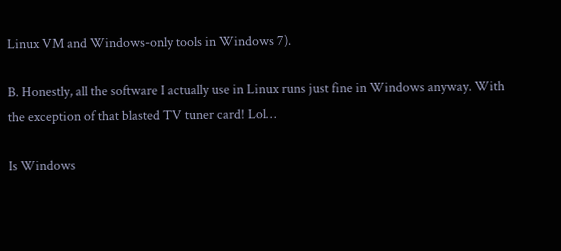Linux VM and Windows-only tools in Windows 7).

B. Honestly, all the software I actually use in Linux runs just fine in Windows anyway. With the exception of that blasted TV tuner card! Lol…

Is Windows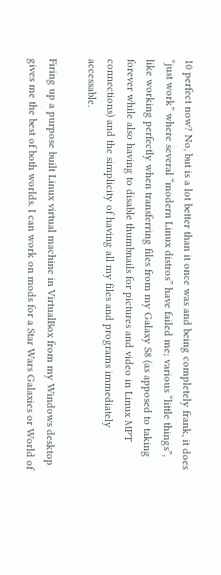10 perfect now? No, but is a lot better than it once was and being completely frank, it does “just work” where several “modern Linux distros” have failed me; various “little things”, like working perfectly when transferring files from my Galaxy S8 (as apposed to taking forever while also having to disable thumbnails for pictures and video in Linux MPT connections) and the simplicity of having all my files and programs immediately accessable.

Firing up a purpose built Linux virtual machine in VirtualBox from my Windows desktop gives me the best of both worlds. I can work on mods for a Star Wars Galaxies or World of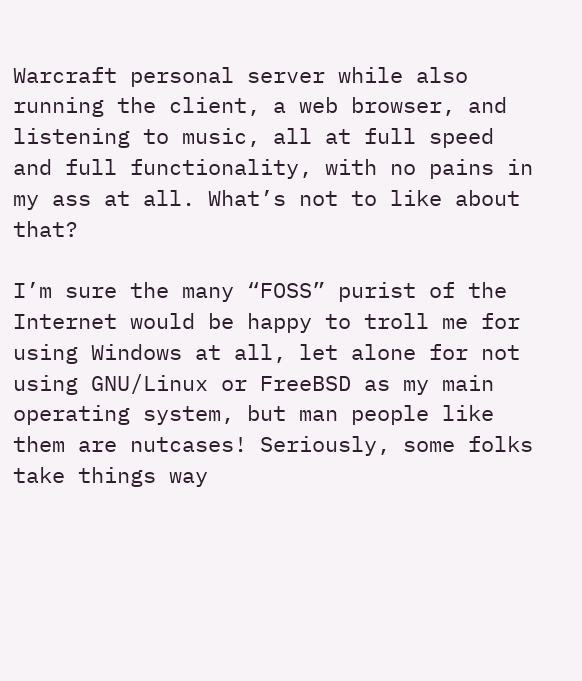Warcraft personal server while also running the client, a web browser, and listening to music, all at full speed and full functionality, with no pains in my ass at all. What’s not to like about that?

I’m sure the many “FOSS” purist of the Internet would be happy to troll me for using Windows at all, let alone for not using GNU/Linux or FreeBSD as my main operating system, but man people like them are nutcases! Seriously, some folks take things way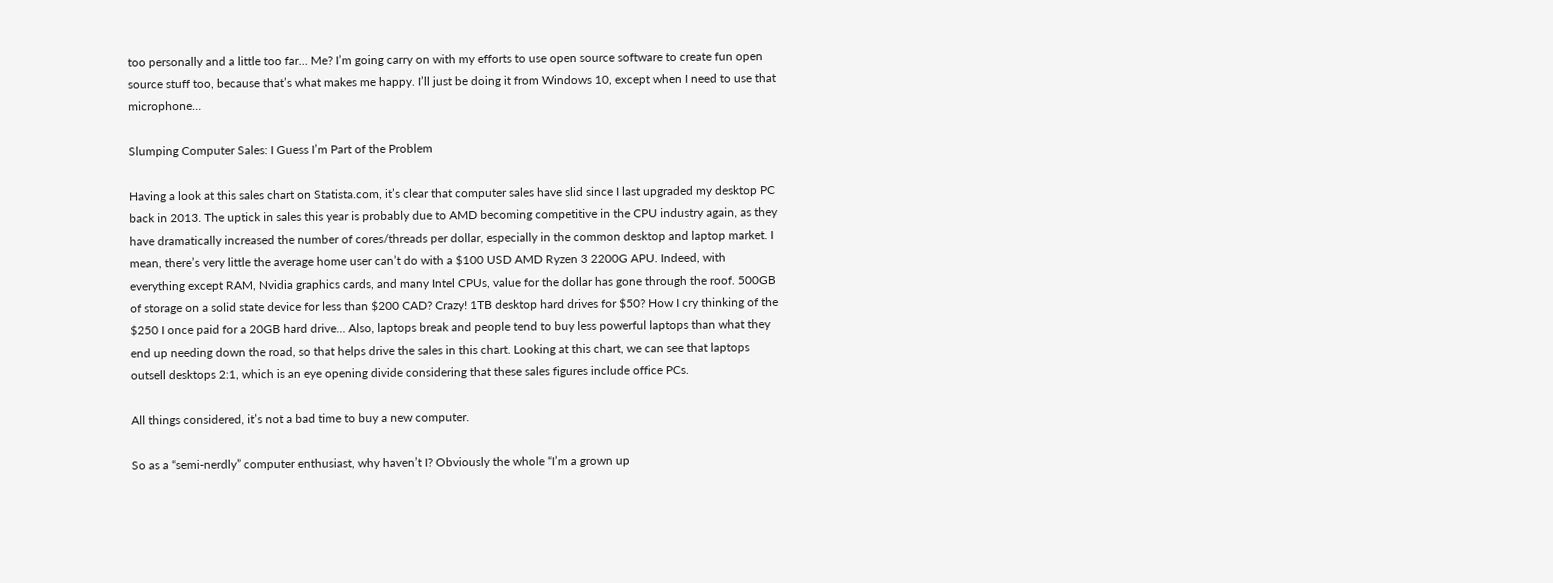too personally and a little too far… Me? I’m going carry on with my efforts to use open source software to create fun open source stuff too, because that’s what makes me happy. I’ll just be doing it from Windows 10, except when I need to use that microphone…

Slumping Computer Sales: I Guess I’m Part of the Problem

Having a look at this sales chart on Statista.com, it’s clear that computer sales have slid since I last upgraded my desktop PC back in 2013. The uptick in sales this year is probably due to AMD becoming competitive in the CPU industry again, as they have dramatically increased the number of cores/threads per dollar, especially in the common desktop and laptop market. I mean, there’s very little the average home user can’t do with a $100 USD AMD Ryzen 3 2200G APU. Indeed, with everything except RAM, Nvidia graphics cards, and many Intel CPUs, value for the dollar has gone through the roof. 500GB of storage on a solid state device for less than $200 CAD? Crazy! 1TB desktop hard drives for $50? How I cry thinking of the $250 I once paid for a 20GB hard drive… Also, laptops break and people tend to buy less powerful laptops than what they end up needing down the road, so that helps drive the sales in this chart. Looking at this chart, we can see that laptops outsell desktops 2:1, which is an eye opening divide considering that these sales figures include office PCs.

All things considered, it’s not a bad time to buy a new computer.

So as a “semi-nerdly” computer enthusiast, why haven’t I? Obviously the whole “I’m a grown up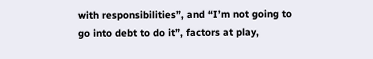with responsibilities”, and “I’m not going to go into debt to do it”, factors at play,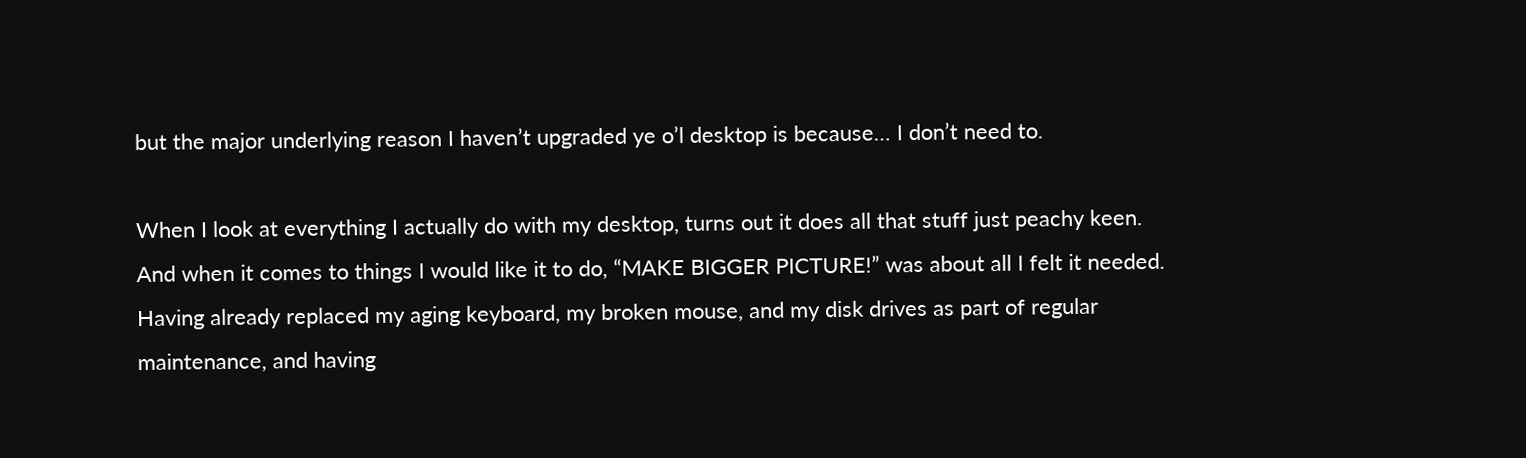but the major underlying reason I haven’t upgraded ye o’l desktop is because… I don’t need to.

When I look at everything I actually do with my desktop, turns out it does all that stuff just peachy keen. And when it comes to things I would like it to do, “MAKE BIGGER PICTURE!” was about all I felt it needed. Having already replaced my aging keyboard, my broken mouse, and my disk drives as part of regular maintenance, and having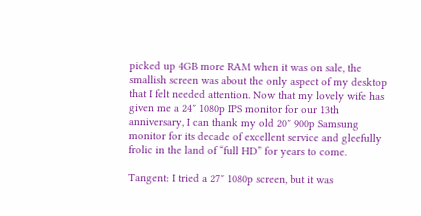picked up 4GB more RAM when it was on sale, the smallish screen was about the only aspect of my desktop that I felt needed attention. Now that my lovely wife has given me a 24″ 1080p IPS monitor for our 13th anniversary, I can thank my old 20″ 900p Samsung monitor for its decade of excellent service and gleefully frolic in the land of “full HD” for years to come.

Tangent: I tried a 27″ 1080p screen, but it was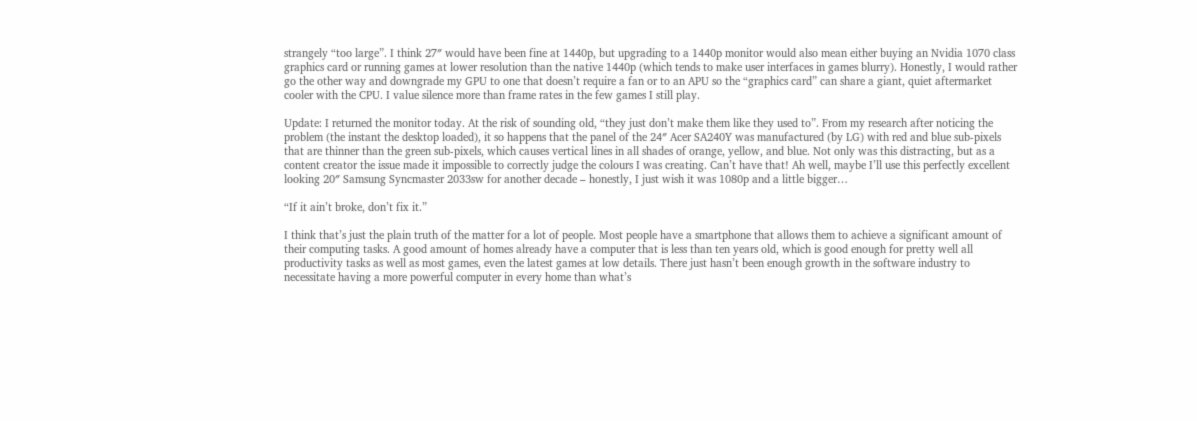strangely “too large”. I think 27″ would have been fine at 1440p, but upgrading to a 1440p monitor would also mean either buying an Nvidia 1070 class graphics card or running games at lower resolution than the native 1440p (which tends to make user interfaces in games blurry). Honestly, I would rather go the other way and downgrade my GPU to one that doesn’t require a fan or to an APU so the “graphics card” can share a giant, quiet aftermarket cooler with the CPU. I value silence more than frame rates in the few games I still play.

Update: I returned the monitor today. At the risk of sounding old, “they just don’t make them like they used to”. From my research after noticing the problem (the instant the desktop loaded), it so happens that the panel of the 24″ Acer SA240Y was manufactured (by LG) with red and blue sub-pixels that are thinner than the green sub-pixels, which causes vertical lines in all shades of orange, yellow, and blue. Not only was this distracting, but as a content creator the issue made it impossible to correctly judge the colours I was creating. Can’t have that! Ah well, maybe I’ll use this perfectly excellent looking 20″ Samsung Syncmaster 2033sw for another decade – honestly, I just wish it was 1080p and a little bigger…

“If it ain’t broke, don’t fix it.”

I think that’s just the plain truth of the matter for a lot of people. Most people have a smartphone that allows them to achieve a significant amount of their computing tasks. A good amount of homes already have a computer that is less than ten years old, which is good enough for pretty well all productivity tasks as well as most games, even the latest games at low details. There just hasn’t been enough growth in the software industry to necessitate having a more powerful computer in every home than what’s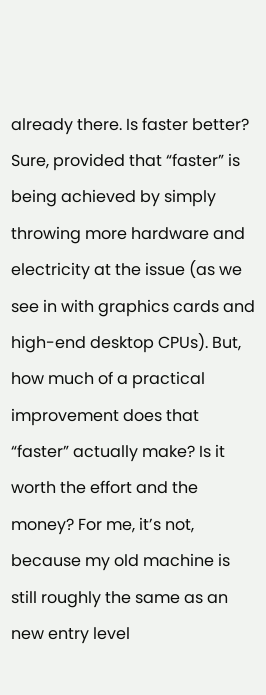already there. Is faster better? Sure, provided that “faster” is being achieved by simply throwing more hardware and electricity at the issue (as we see in with graphics cards and high-end desktop CPUs). But, how much of a practical improvement does that “faster” actually make? Is it worth the effort and the money? For me, it’s not, because my old machine is still roughly the same as an new entry level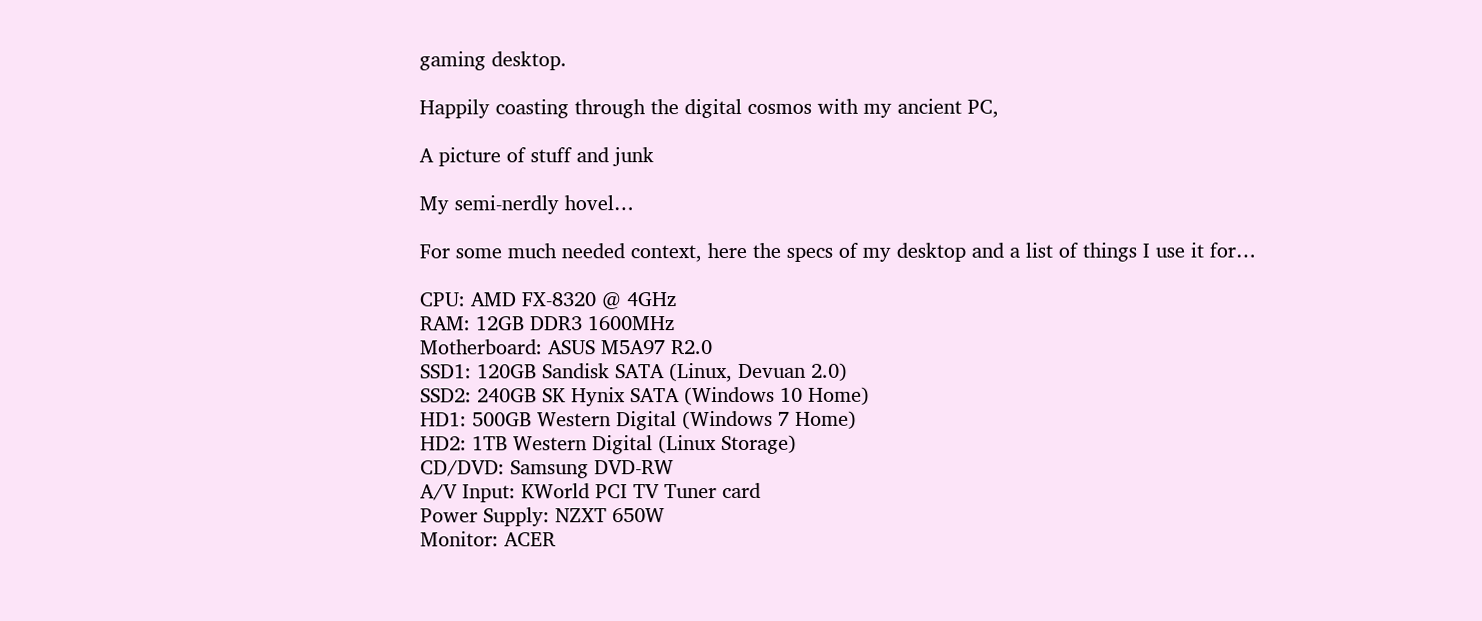gaming desktop.

Happily coasting through the digital cosmos with my ancient PC,

A picture of stuff and junk

My semi-nerdly hovel…

For some much needed context, here the specs of my desktop and a list of things I use it for…

CPU: AMD FX-8320 @ 4GHz
RAM: 12GB DDR3 1600MHz
Motherboard: ASUS M5A97 R2.0
SSD1: 120GB Sandisk SATA (Linux, Devuan 2.0)
SSD2: 240GB SK Hynix SATA (Windows 10 Home)
HD1: 500GB Western Digital (Windows 7 Home)
HD2: 1TB Western Digital (Linux Storage)
CD/DVD: Samsung DVD-RW
A/V Input: KWorld PCI TV Tuner card
Power Supply: NZXT 650W
Monitor: ACER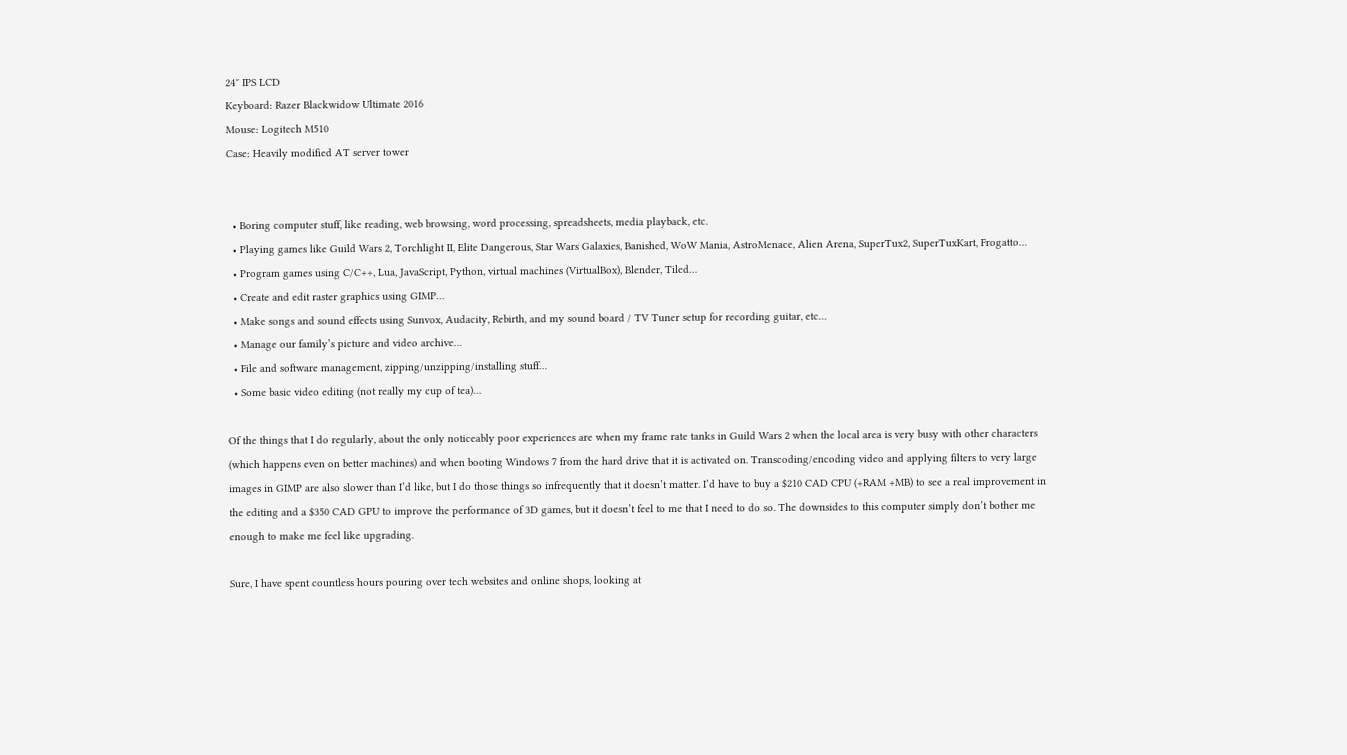24″ IPS LCD
Keyboard: Razer Blackwidow Ultimate 2016
Mouse: Logitech M510
Case: Heavily modified AT server tower


  • Boring computer stuff, like reading, web browsing, word processing, spreadsheets, media playback, etc.
  • Playing games like Guild Wars 2, Torchlight II, Elite Dangerous, Star Wars Galaxies, Banished, WoW Mania, AstroMenace, Alien Arena, SuperTux2, SuperTuxKart, Frogatto…
  • Program games using C/C++, Lua, JavaScript, Python, virtual machines (VirtualBox), Blender, Tiled…
  • Create and edit raster graphics using GIMP…
  • Make songs and sound effects using Sunvox, Audacity, Rebirth, and my sound board / TV Tuner setup for recording guitar, etc…
  • Manage our family’s picture and video archive…
  • File and software management, zipping/unzipping/installing stuff…
  • Some basic video editing (not really my cup of tea)…

Of the things that I do regularly, about the only noticeably poor experiences are when my frame rate tanks in Guild Wars 2 when the local area is very busy with other characters (which happens even on better machines) and when booting Windows 7 from the hard drive that it is activated on. Transcoding/encoding video and applying filters to very large images in GIMP are also slower than I’d like, but I do those things so infrequently that it doesn’t matter. I’d have to buy a $210 CAD CPU (+RAM +MB) to see a real improvement in the editing and a $350 CAD GPU to improve the performance of 3D games, but it doesn’t feel to me that I need to do so. The downsides to this computer simply don’t bother me enough to make me feel like upgrading.

Sure, I have spent countless hours pouring over tech websites and online shops, looking at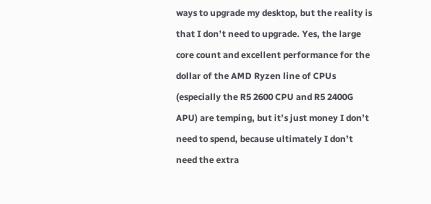ways to upgrade my desktop, but the reality is that I don’t need to upgrade. Yes, the large core count and excellent performance for the dollar of the AMD Ryzen line of CPUs (especially the R5 2600 CPU and R5 2400G APU) are temping, but it’s just money I don’t need to spend, because ultimately I don’t need the extra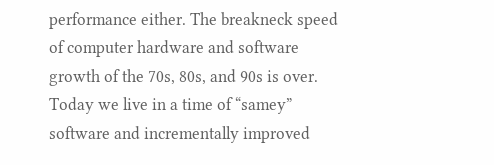performance either. The breakneck speed of computer hardware and software growth of the 70s, 80s, and 90s is over. Today we live in a time of “samey” software and incrementally improved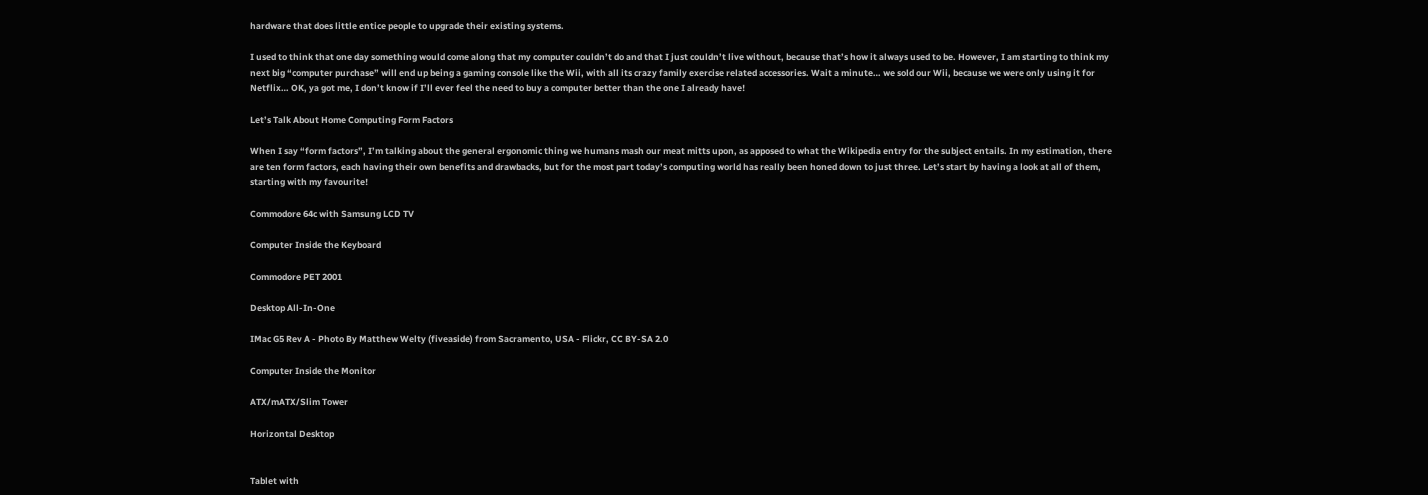hardware that does little entice people to upgrade their existing systems.

I used to think that one day something would come along that my computer couldn’t do and that I just couldn’t live without, because that’s how it always used to be. However, I am starting to think my next big “computer purchase” will end up being a gaming console like the Wii, with all its crazy family exercise related accessories. Wait a minute… we sold our Wii, because we were only using it for Netflix… OK, ya got me, I don’t know if I’ll ever feel the need to buy a computer better than the one I already have!

Let’s Talk About Home Computing Form Factors

When I say “form factors”, I’m talking about the general ergonomic thing we humans mash our meat mitts upon, as apposed to what the Wikipedia entry for the subject entails. In my estimation, there are ten form factors, each having their own benefits and drawbacks, but for the most part today’s computing world has really been honed down to just three. Let’s start by having a look at all of them, starting with my favourite!

Commodore 64c with Samsung LCD TV

Computer Inside the Keyboard

Commodore PET 2001

Desktop All-In-One

IMac G5 Rev A - Photo By Matthew Welty (fiveaside) from Sacramento, USA - Flickr, CC BY-SA 2.0

Computer Inside the Monitor

ATX/mATX/Slim Tower

Horizontal Desktop


Tablet with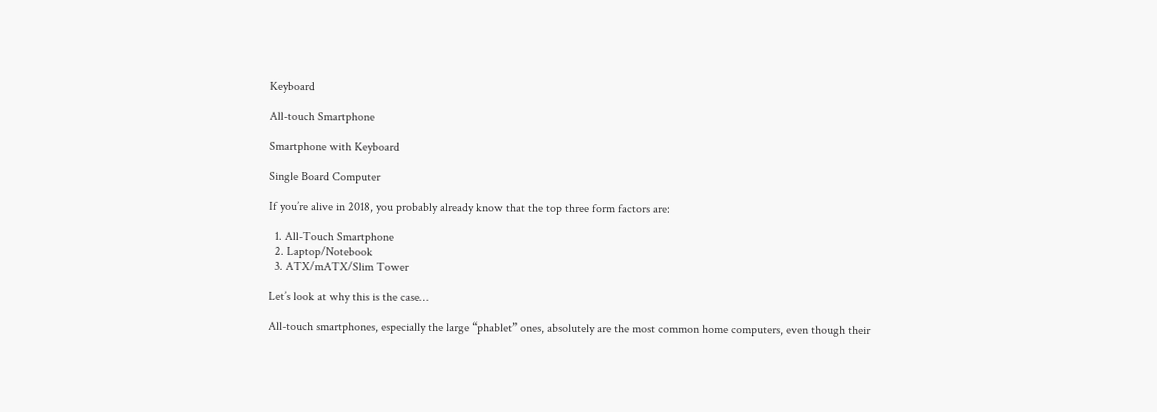Keyboard

All-touch Smartphone

Smartphone with Keyboard

Single Board Computer

If you’re alive in 2018, you probably already know that the top three form factors are:

  1. All-Touch Smartphone
  2. Laptop/Notebook
  3. ATX/mATX/Slim Tower

Let’s look at why this is the case…

All-touch smartphones, especially the large “phablet” ones, absolutely are the most common home computers, even though their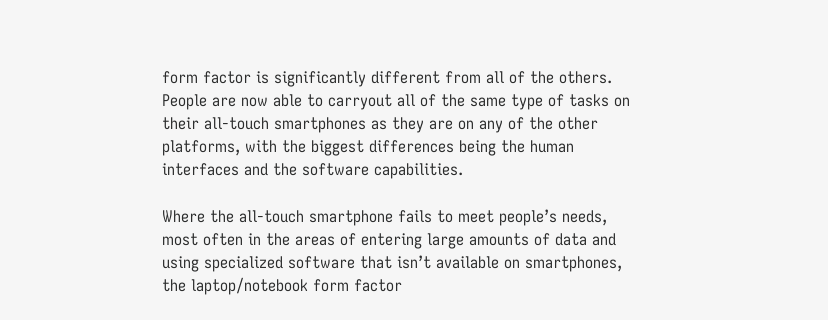form factor is significantly different from all of the others. People are now able to carryout all of the same type of tasks on their all-touch smartphones as they are on any of the other platforms, with the biggest differences being the human interfaces and the software capabilities.

Where the all-touch smartphone fails to meet people’s needs, most often in the areas of entering large amounts of data and using specialized software that isn’t available on smartphones, the laptop/notebook form factor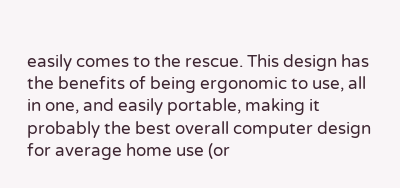easily comes to the rescue. This design has the benefits of being ergonomic to use, all in one, and easily portable, making it probably the best overall computer design for average home use (or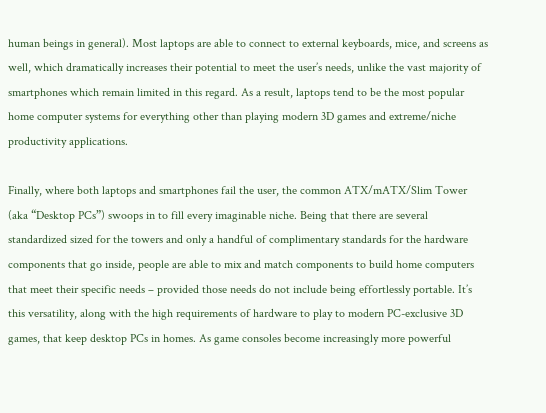human beings in general). Most laptops are able to connect to external keyboards, mice, and screens as well, which dramatically increases their potential to meet the user’s needs, unlike the vast majority of smartphones which remain limited in this regard. As a result, laptops tend to be the most popular home computer systems for everything other than playing modern 3D games and extreme/niche productivity applications.

Finally, where both laptops and smartphones fail the user, the common ATX/mATX/Slim Tower (aka “Desktop PCs”) swoops in to fill every imaginable niche. Being that there are several standardized sized for the towers and only a handful of complimentary standards for the hardware components that go inside, people are able to mix and match components to build home computers that meet their specific needs – provided those needs do not include being effortlessly portable. It’s this versatility, along with the high requirements of hardware to play to modern PC-exclusive 3D games, that keep desktop PCs in homes. As game consoles become increasingly more powerful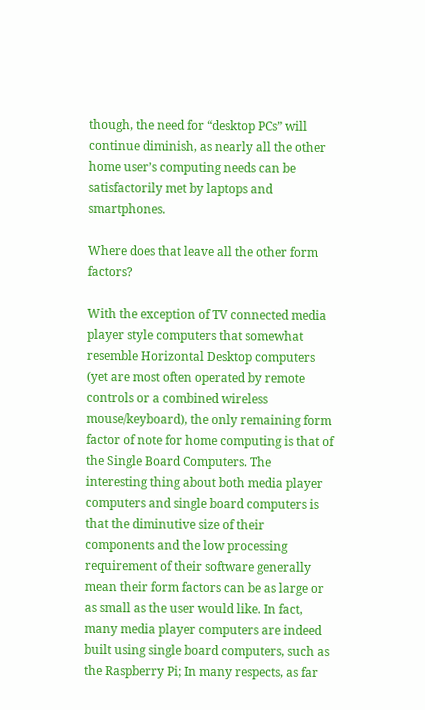though, the need for “desktop PCs” will continue diminish, as nearly all the other home user’s computing needs can be satisfactorily met by laptops and smartphones.

Where does that leave all the other form factors?

With the exception of TV connected media player style computers that somewhat resemble Horizontal Desktop computers (yet are most often operated by remote controls or a combined wireless mouse/keyboard), the only remaining form factor of note for home computing is that of the Single Board Computers. The interesting thing about both media player computers and single board computers is that the diminutive size of their components and the low processing requirement of their software generally mean their form factors can be as large or as small as the user would like. In fact, many media player computers are indeed built using single board computers, such as the Raspberry Pi; In many respects, as far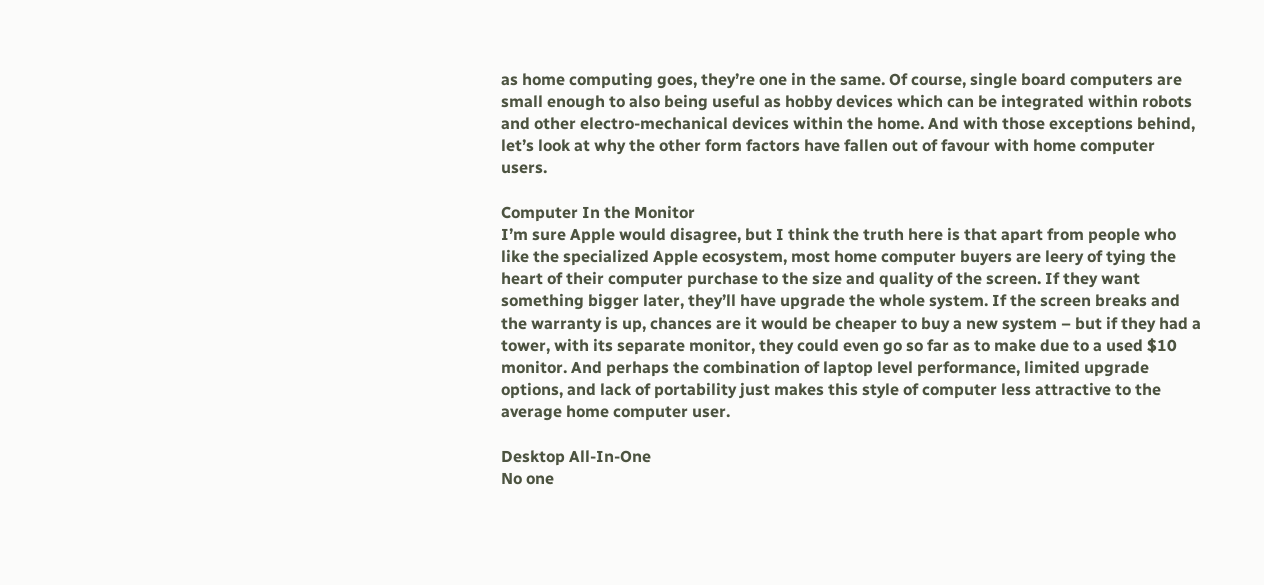as home computing goes, they’re one in the same. Of course, single board computers are small enough to also being useful as hobby devices which can be integrated within robots and other electro-mechanical devices within the home. And with those exceptions behind, let’s look at why the other form factors have fallen out of favour with home computer users.

Computer In the Monitor
I’m sure Apple would disagree, but I think the truth here is that apart from people who like the specialized Apple ecosystem, most home computer buyers are leery of tying the heart of their computer purchase to the size and quality of the screen. If they want something bigger later, they’ll have upgrade the whole system. If the screen breaks and the warranty is up, chances are it would be cheaper to buy a new system – but if they had a tower, with its separate monitor, they could even go so far as to make due to a used $10 monitor. And perhaps the combination of laptop level performance, limited upgrade options, and lack of portability just makes this style of computer less attractive to the average home computer user.

Desktop All-In-One
No one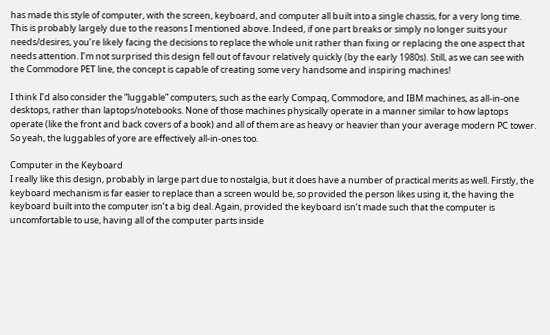has made this style of computer, with the screen, keyboard, and computer all built into a single chassis, for a very long time. This is probably largely due to the reasons I mentioned above. Indeed, if one part breaks or simply no longer suits your needs/desires, you’re likely facing the decisions to replace the whole unit rather than fixing or replacing the one aspect that needs attention. I’m not surprised this design fell out of favour relatively quickly (by the early 1980s). Still, as we can see with the Commodore PET line, the concept is capable of creating some very handsome and inspiring machines!

I think I’d also consider the “luggable” computers, such as the early Compaq, Commodore, and IBM machines, as all-in-one desktops, rather than laptops/notebooks. None of those machines physically operate in a manner similar to how laptops operate (like the front and back covers of a book) and all of them are as heavy or heavier than your average modern PC tower. So yeah, the luggables of yore are effectively all-in-ones too.

Computer in the Keyboard
I really like this design, probably in large part due to nostalgia, but it does have a number of practical merits as well. Firstly, the keyboard mechanism is far easier to replace than a screen would be, so provided the person likes using it, the having the keyboard built into the computer isn’t a big deal. Again, provided the keyboard isn’t made such that the computer is uncomfortable to use, having all of the computer parts inside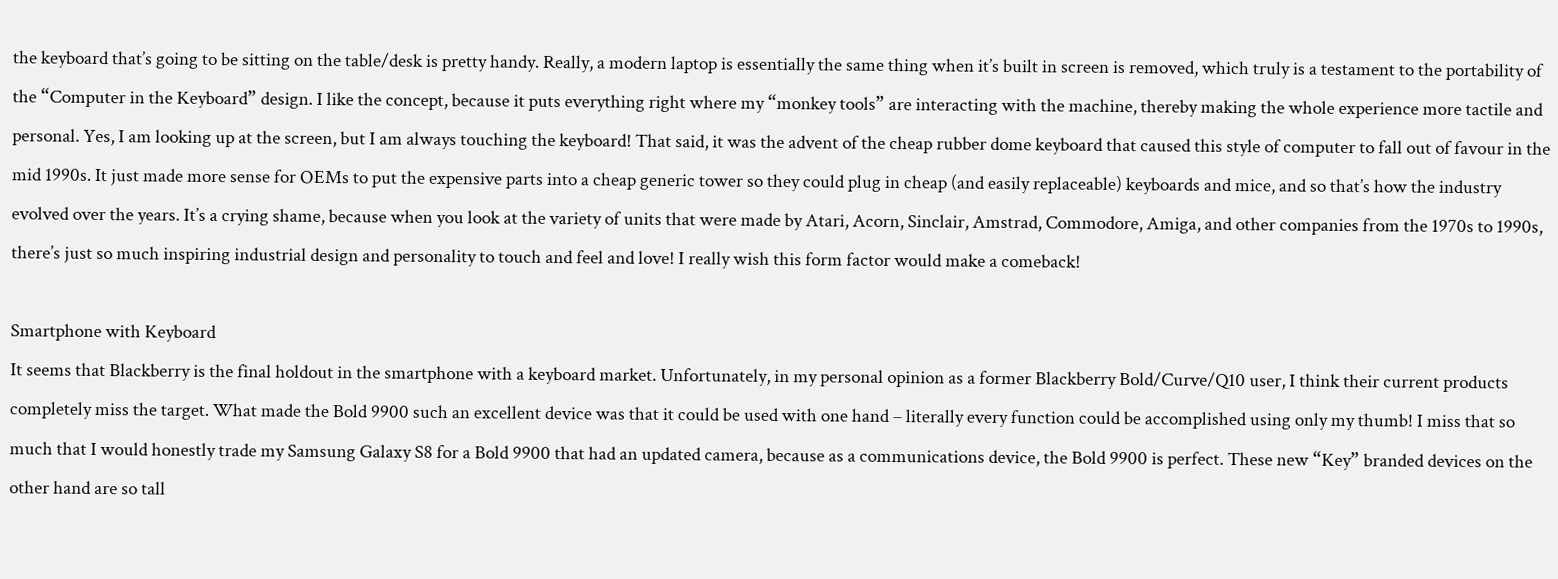the keyboard that’s going to be sitting on the table/desk is pretty handy. Really, a modern laptop is essentially the same thing when it’s built in screen is removed, which truly is a testament to the portability of the “Computer in the Keyboard” design. I like the concept, because it puts everything right where my “monkey tools” are interacting with the machine, thereby making the whole experience more tactile and personal. Yes, I am looking up at the screen, but I am always touching the keyboard! That said, it was the advent of the cheap rubber dome keyboard that caused this style of computer to fall out of favour in the mid 1990s. It just made more sense for OEMs to put the expensive parts into a cheap generic tower so they could plug in cheap (and easily replaceable) keyboards and mice, and so that’s how the industry evolved over the years. It’s a crying shame, because when you look at the variety of units that were made by Atari, Acorn, Sinclair, Amstrad, Commodore, Amiga, and other companies from the 1970s to 1990s, there’s just so much inspiring industrial design and personality to touch and feel and love! I really wish this form factor would make a comeback!

Smartphone with Keyboard
It seems that Blackberry is the final holdout in the smartphone with a keyboard market. Unfortunately, in my personal opinion as a former Blackberry Bold/Curve/Q10 user, I think their current products completely miss the target. What made the Bold 9900 such an excellent device was that it could be used with one hand – literally every function could be accomplished using only my thumb! I miss that so much that I would honestly trade my Samsung Galaxy S8 for a Bold 9900 that had an updated camera, because as a communications device, the Bold 9900 is perfect. These new “Key” branded devices on the other hand are so tall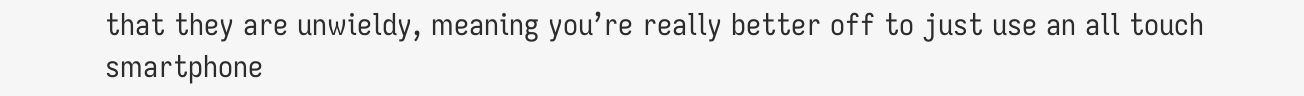that they are unwieldy, meaning you’re really better off to just use an all touch smartphone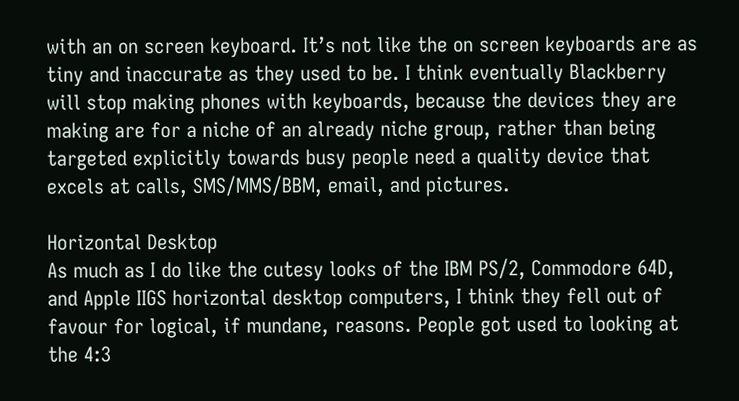with an on screen keyboard. It’s not like the on screen keyboards are as tiny and inaccurate as they used to be. I think eventually Blackberry will stop making phones with keyboards, because the devices they are making are for a niche of an already niche group, rather than being targeted explicitly towards busy people need a quality device that excels at calls, SMS/MMS/BBM, email, and pictures.

Horizontal Desktop
As much as I do like the cutesy looks of the IBM PS/2, Commodore 64D, and Apple IIGS horizontal desktop computers, I think they fell out of favour for logical, if mundane, reasons. People got used to looking at the 4:3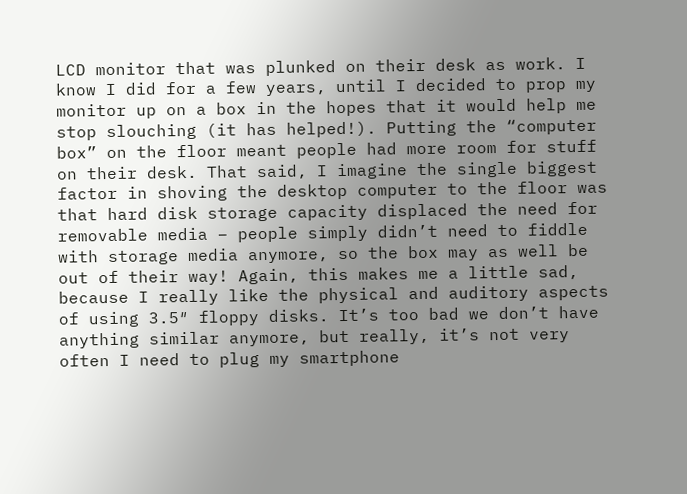LCD monitor that was plunked on their desk as work. I know I did for a few years, until I decided to prop my monitor up on a box in the hopes that it would help me stop slouching (it has helped!). Putting the “computer box” on the floor meant people had more room for stuff on their desk. That said, I imagine the single biggest factor in shoving the desktop computer to the floor was that hard disk storage capacity displaced the need for removable media – people simply didn’t need to fiddle with storage media anymore, so the box may as well be out of their way! Again, this makes me a little sad, because I really like the physical and auditory aspects of using 3.5″ floppy disks. It’s too bad we don’t have anything similar anymore, but really, it’s not very often I need to plug my smartphone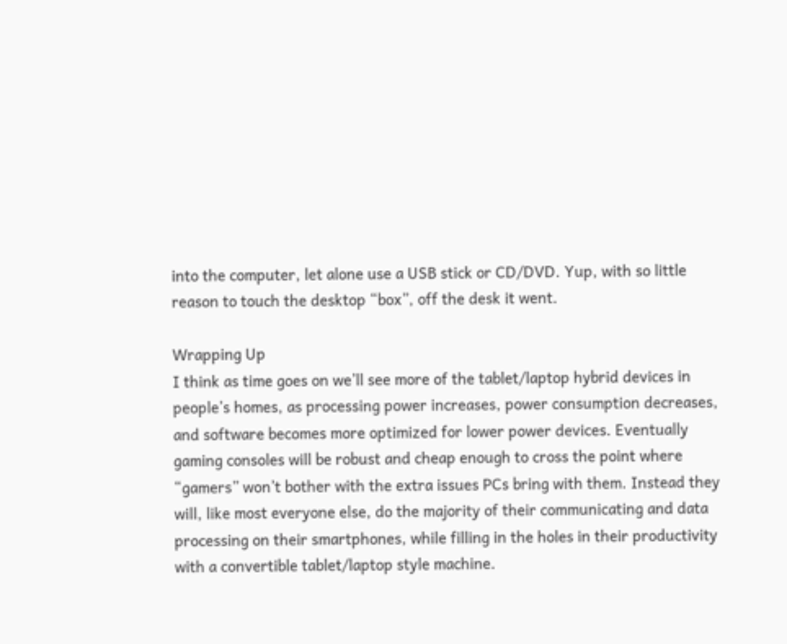into the computer, let alone use a USB stick or CD/DVD. Yup, with so little reason to touch the desktop “box”, off the desk it went.

Wrapping Up
I think as time goes on we’ll see more of the tablet/laptop hybrid devices in people’s homes, as processing power increases, power consumption decreases, and software becomes more optimized for lower power devices. Eventually gaming consoles will be robust and cheap enough to cross the point where “gamers” won’t bother with the extra issues PCs bring with them. Instead they will, like most everyone else, do the majority of their communicating and data processing on their smartphones, while filling in the holes in their productivity with a convertible tablet/laptop style machine.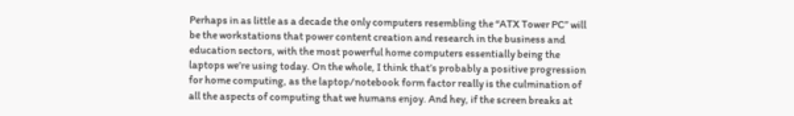Perhaps in as little as a decade the only computers resembling the “ATX Tower PC” will be the workstations that power content creation and research in the business and education sectors, with the most powerful home computers essentially being the laptops we’re using today. On the whole, I think that’s probably a positive progression for home computing, as the laptop/notebook form factor really is the culmination of all the aspects of computing that we humans enjoy. And hey, if the screen breaks at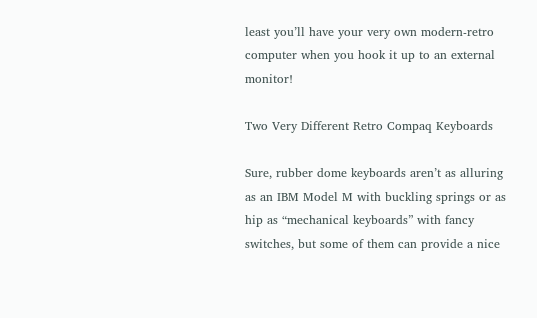least you’ll have your very own modern-retro computer when you hook it up to an external monitor!

Two Very Different Retro Compaq Keyboards

Sure, rubber dome keyboards aren’t as alluring as an IBM Model M with buckling springs or as hip as “mechanical keyboards” with fancy switches, but some of them can provide a nice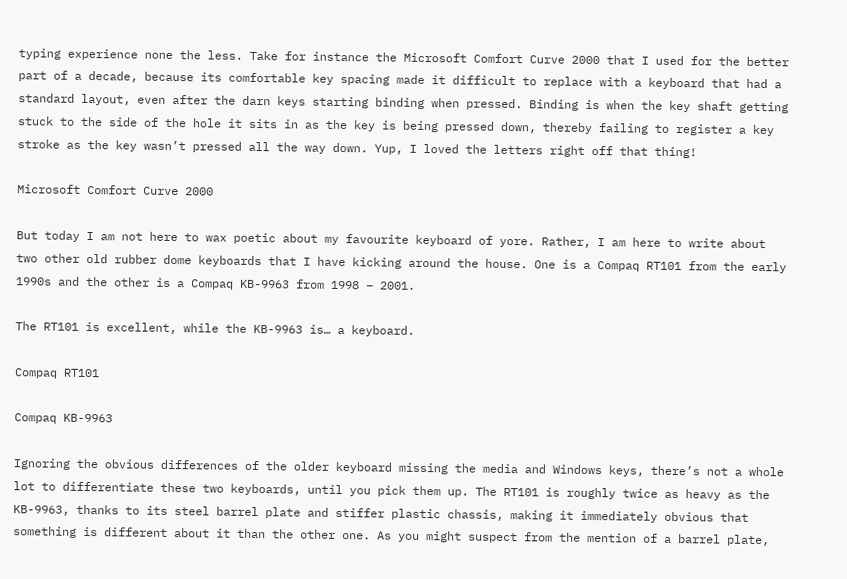typing experience none the less. Take for instance the Microsoft Comfort Curve 2000 that I used for the better part of a decade, because its comfortable key spacing made it difficult to replace with a keyboard that had a standard layout, even after the darn keys starting binding when pressed. Binding is when the key shaft getting stuck to the side of the hole it sits in as the key is being pressed down, thereby failing to register a key stroke as the key wasn’t pressed all the way down. Yup, I loved the letters right off that thing!

Microsoft Comfort Curve 2000

But today I am not here to wax poetic about my favourite keyboard of yore. Rather, I am here to write about two other old rubber dome keyboards that I have kicking around the house. One is a Compaq RT101 from the early 1990s and the other is a Compaq KB-9963 from 1998 – 2001.

The RT101 is excellent, while the KB-9963 is… a keyboard.

Compaq RT101

Compaq KB-9963

Ignoring the obvious differences of the older keyboard missing the media and Windows keys, there’s not a whole lot to differentiate these two keyboards, until you pick them up. The RT101 is roughly twice as heavy as the KB-9963, thanks to its steel barrel plate and stiffer plastic chassis, making it immediately obvious that something is different about it than the other one. As you might suspect from the mention of a barrel plate,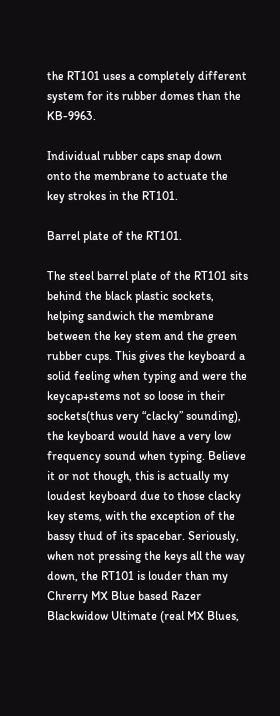the RT101 uses a completely different system for its rubber domes than the KB-9963.

Individual rubber caps snap down onto the membrane to actuate the key strokes in the RT101.

Barrel plate of the RT101.

The steel barrel plate of the RT101 sits behind the black plastic sockets, helping sandwich the membrane between the key stem and the green rubber cups. This gives the keyboard a solid feeling when typing and were the keycap+stems not so loose in their sockets(thus very “clacky” sounding), the keyboard would have a very low frequency sound when typing. Believe it or not though, this is actually my loudest keyboard due to those clacky key stems, with the exception of the bassy thud of its spacebar. Seriously, when not pressing the keys all the way down, the RT101 is louder than my Chrerry MX Blue based Razer Blackwidow Ultimate (real MX Blues,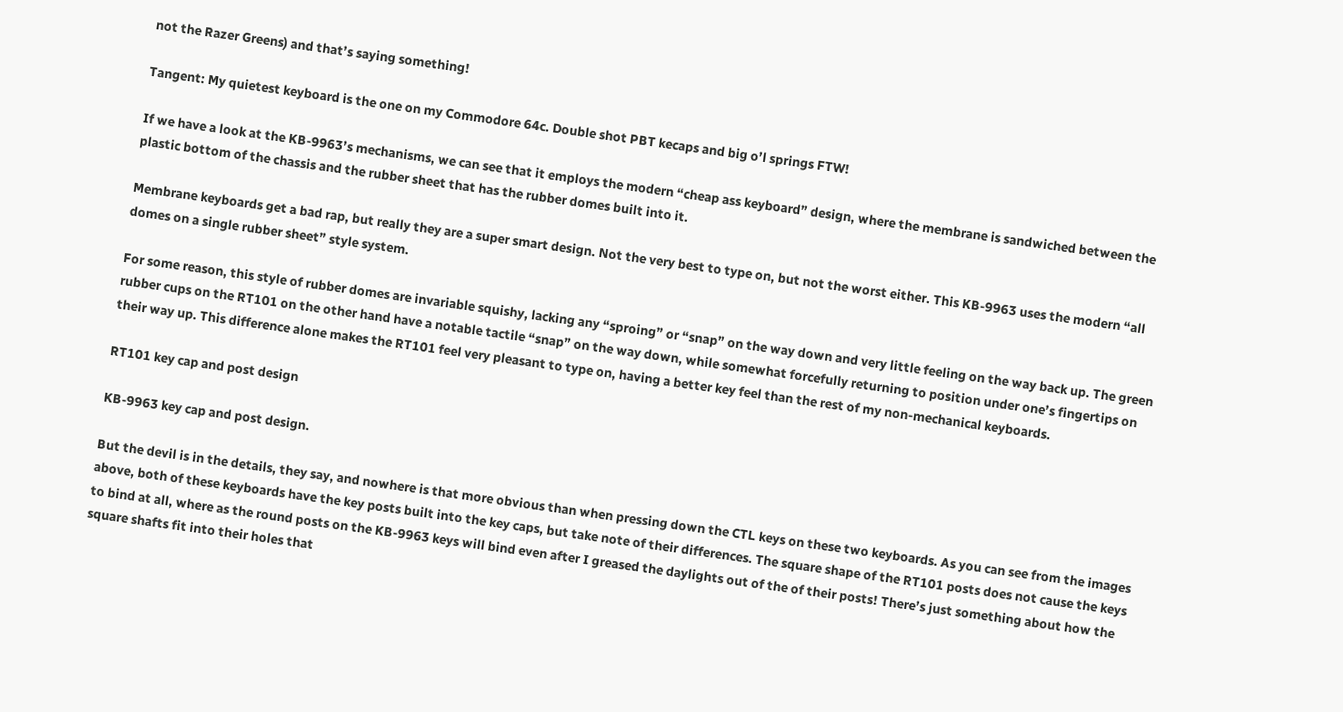not the Razer Greens) and that’s saying something!

Tangent: My quietest keyboard is the one on my Commodore 64c. Double shot PBT kecaps and big o’l springs FTW!

If we have a look at the KB-9963’s mechanisms, we can see that it employs the modern “cheap ass keyboard” design, where the membrane is sandwiched between the plastic bottom of the chassis and the rubber sheet that has the rubber domes built into it.

Membrane keyboards get a bad rap, but really they are a super smart design. Not the very best to type on, but not the worst either. This KB-9963 uses the modern “all domes on a single rubber sheet” style system.

For some reason, this style of rubber domes are invariable squishy, lacking any “sproing” or “snap” on the way down and very little feeling on the way back up. The green rubber cups on the RT101 on the other hand have a notable tactile “snap” on the way down, while somewhat forcefully returning to position under one’s fingertips on their way up. This difference alone makes the RT101 feel very pleasant to type on, having a better key feel than the rest of my non-mechanical keyboards.

RT101 key cap and post design

KB-9963 key cap and post design.

But the devil is in the details, they say, and nowhere is that more obvious than when pressing down the CTL keys on these two keyboards. As you can see from the images above, both of these keyboards have the key posts built into the key caps, but take note of their differences. The square shape of the RT101 posts does not cause the keys to bind at all, where as the round posts on the KB-9963 keys will bind even after I greased the daylights out of the of their posts! There’s just something about how the square shafts fit into their holes that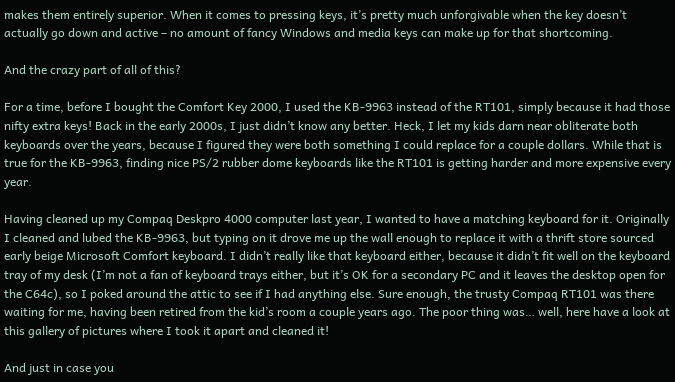makes them entirely superior. When it comes to pressing keys, it’s pretty much unforgivable when the key doesn’t actually go down and active – no amount of fancy Windows and media keys can make up for that shortcoming.

And the crazy part of all of this?

For a time, before I bought the Comfort Key 2000, I used the KB-9963 instead of the RT101, simply because it had those nifty extra keys! Back in the early 2000s, I just didn’t know any better. Heck, I let my kids darn near obliterate both keyboards over the years, because I figured they were both something I could replace for a couple dollars. While that is true for the KB-9963, finding nice PS/2 rubber dome keyboards like the RT101 is getting harder and more expensive every year.

Having cleaned up my Compaq Deskpro 4000 computer last year, I wanted to have a matching keyboard for it. Originally I cleaned and lubed the KB-9963, but typing on it drove me up the wall enough to replace it with a thrift store sourced early beige Microsoft Comfort keyboard. I didn’t really like that keyboard either, because it didn’t fit well on the keyboard tray of my desk (I’m not a fan of keyboard trays either, but it’s OK for a secondary PC and it leaves the desktop open for the C64c), so I poked around the attic to see if I had anything else. Sure enough, the trusty Compaq RT101 was there waiting for me, having been retired from the kid’s room a couple years ago. The poor thing was… well, here have a look at this gallery of pictures where I took it apart and cleaned it!

And just in case you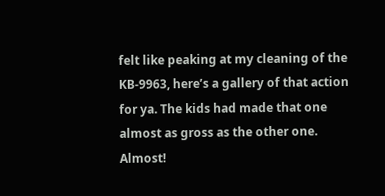felt like peaking at my cleaning of the KB-9963, here’s a gallery of that action for ya. The kids had made that one almost as gross as the other one. Almost!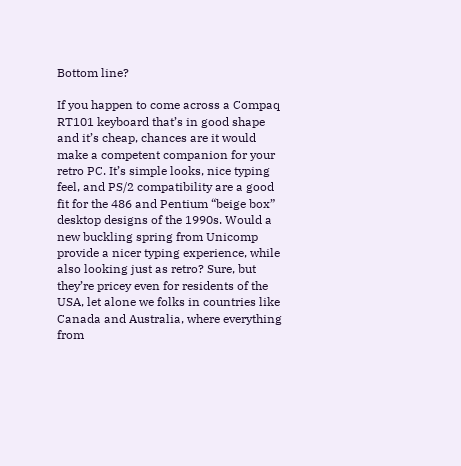Bottom line?

If you happen to come across a Compaq RT101 keyboard that’s in good shape and it’s cheap, chances are it would make a competent companion for your retro PC. It’s simple looks, nice typing feel, and PS/2 compatibility are a good fit for the 486 and Pentium “beige box” desktop designs of the 1990s. Would a new buckling spring from Unicomp provide a nicer typing experience, while also looking just as retro? Sure, but they’re pricey even for residents of the USA, let alone we folks in countries like Canada and Australia, where everything from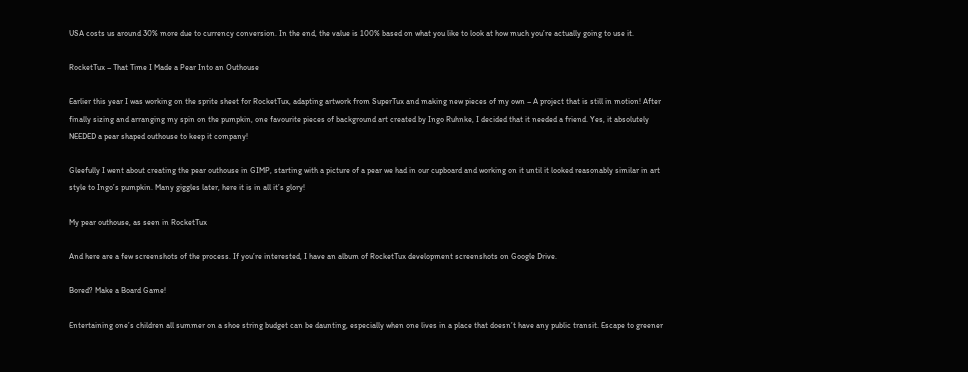USA costs us around 30% more due to currency conversion. In the end, the value is 100% based on what you like to look at how much you’re actually going to use it.

RocketTux – That Time I Made a Pear Into an Outhouse

Earlier this year I was working on the sprite sheet for RocketTux, adapting artwork from SuperTux and making new pieces of my own – A project that is still in motion! After finally sizing and arranging my spin on the pumpkin, one favourite pieces of background art created by Ingo Ruhnke, I decided that it needed a friend. Yes, it absolutely NEEDED a pear shaped outhouse to keep it company!

Gleefully I went about creating the pear outhouse in GIMP, starting with a picture of a pear we had in our cupboard and working on it until it looked reasonably similar in art style to Ingo’s pumpkin. Many giggles later, here it is in all it’s glory!

My pear outhouse, as seen in RocketTux

And here are a few screenshots of the process. If you’re interested, I have an album of RocketTux development screenshots on Google Drive.

Bored? Make a Board Game!

Entertaining one’s children all summer on a shoe string budget can be daunting, especially when one lives in a place that doesn’t have any public transit. Escape to greener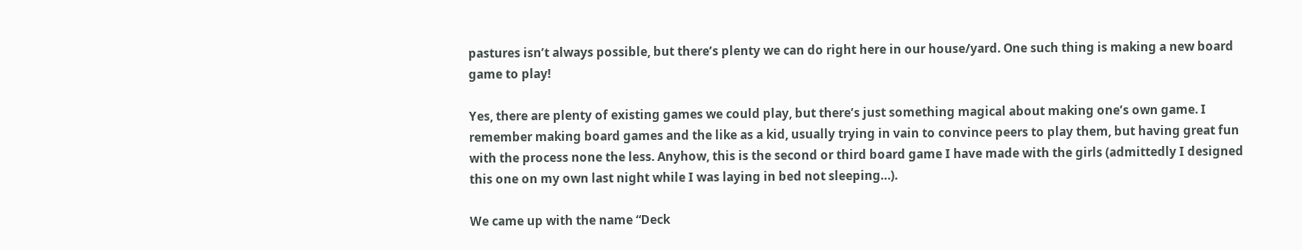pastures isn’t always possible, but there’s plenty we can do right here in our house/yard. One such thing is making a new board game to play!

Yes, there are plenty of existing games we could play, but there’s just something magical about making one’s own game. I remember making board games and the like as a kid, usually trying in vain to convince peers to play them, but having great fun with the process none the less. Anyhow, this is the second or third board game I have made with the girls (admittedly I designed this one on my own last night while I was laying in bed not sleeping…).

We came up with the name “Deck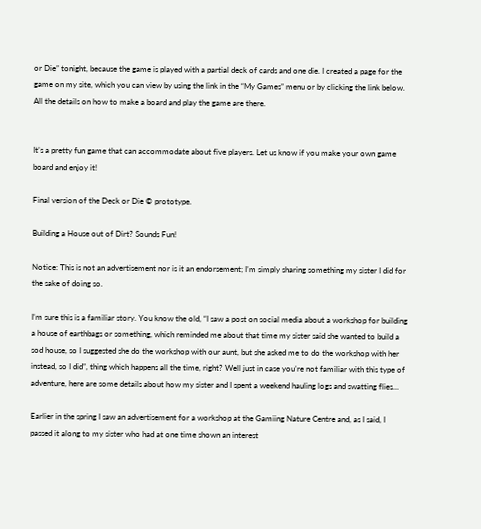or Die” tonight, because the game is played with a partial deck of cards and one die. I created a page for the game on my site, which you can view by using the link in the “My Games” menu or by clicking the link below. All the details on how to make a board and play the game are there.


It’s a pretty fun game that can accommodate about five players. Let us know if you make your own game board and enjoy it!

Final version of the Deck or Die © prototype.

Building a House out of Dirt? Sounds Fun!

Notice: This is not an advertisement nor is it an endorsement; I’m simply sharing something my sister I did for the sake of doing so.

I’m sure this is a familiar story. You know the old, “I saw a post on social media about a workshop for building a house of earthbags or something, which reminded me about that time my sister said she wanted to build a sod house, so I suggested she do the workshop with our aunt, but she asked me to do the workshop with her instead, so I did”, thing which happens all the time, right? Well just in case you’re not familiar with this type of adventure, here are some details about how my sister and I spent a weekend hauling logs and swatting flies…

Earlier in the spring I saw an advertisement for a workshop at the Gamiing Nature Centre and, as I said, I passed it along to my sister who had at one time shown an interest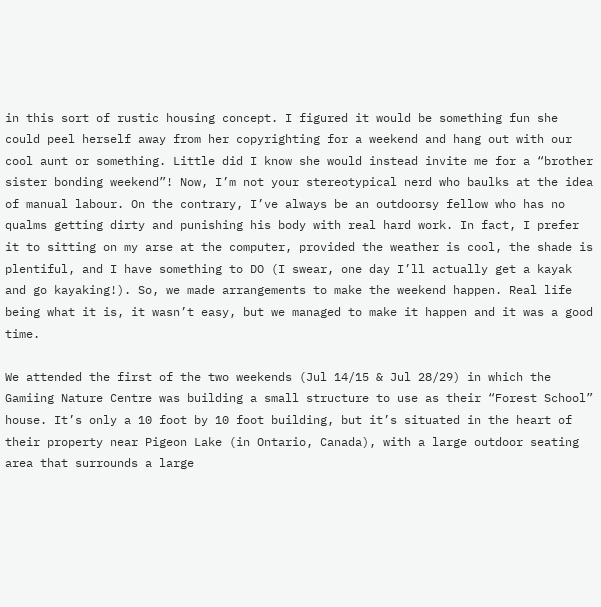in this sort of rustic housing concept. I figured it would be something fun she could peel herself away from her copyrighting for a weekend and hang out with our cool aunt or something. Little did I know she would instead invite me for a “brother sister bonding weekend”! Now, I’m not your stereotypical nerd who baulks at the idea of manual labour. On the contrary, I’ve always be an outdoorsy fellow who has no qualms getting dirty and punishing his body with real hard work. In fact, I prefer it to sitting on my arse at the computer, provided the weather is cool, the shade is plentiful, and I have something to DO (I swear, one day I’ll actually get a kayak and go kayaking!). So, we made arrangements to make the weekend happen. Real life being what it is, it wasn’t easy, but we managed to make it happen and it was a good time.

We attended the first of the two weekends (Jul 14/15 & Jul 28/29) in which the Gamiing Nature Centre was building a small structure to use as their “Forest School” house. It’s only a 10 foot by 10 foot building, but it’s situated in the heart of their property near Pigeon Lake (in Ontario, Canada), with a large outdoor seating area that surrounds a large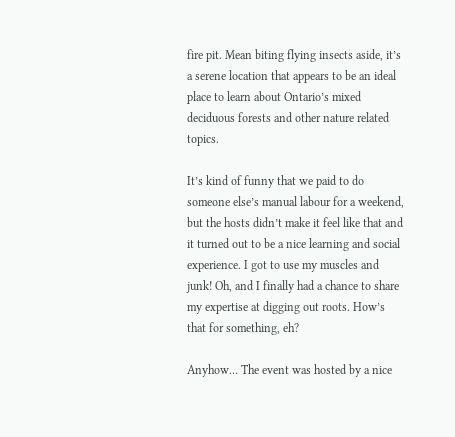fire pit. Mean biting flying insects aside, it’s a serene location that appears to be an ideal place to learn about Ontario’s mixed deciduous forests and other nature related topics.

It’s kind of funny that we paid to do someone else’s manual labour for a weekend, but the hosts didn’t make it feel like that and it turned out to be a nice learning and social experience. I got to use my muscles and junk! Oh, and I finally had a chance to share my expertise at digging out roots. How’s that for something, eh?

Anyhow… The event was hosted by a nice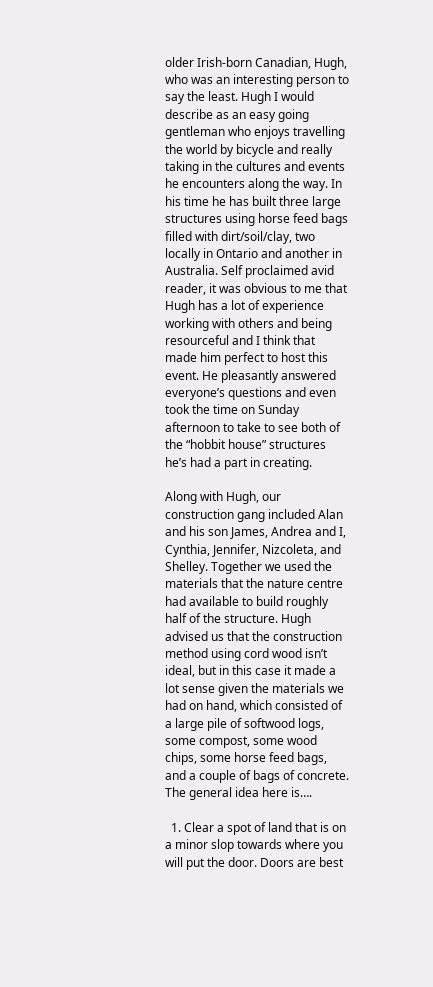older Irish-born Canadian, Hugh, who was an interesting person to say the least. Hugh I would describe as an easy going gentleman who enjoys travelling the world by bicycle and really taking in the cultures and events he encounters along the way. In his time he has built three large structures using horse feed bags filled with dirt/soil/clay, two locally in Ontario and another in Australia. Self proclaimed avid reader, it was obvious to me that Hugh has a lot of experience working with others and being resourceful and I think that made him perfect to host this event. He pleasantly answered everyone’s questions and even took the time on Sunday afternoon to take to see both of the “hobbit house” structures he’s had a part in creating.

Along with Hugh, our construction gang included Alan and his son James, Andrea and I, Cynthia, Jennifer, Nizcoleta, and Shelley. Together we used the materials that the nature centre had available to build roughly half of the structure. Hugh advised us that the construction method using cord wood isn’t ideal, but in this case it made a lot sense given the materials we had on hand, which consisted of a large pile of softwood logs, some compost, some wood chips, some horse feed bags, and a couple of bags of concrete. The general idea here is….

  1. Clear a spot of land that is on a minor slop towards where you will put the door. Doors are best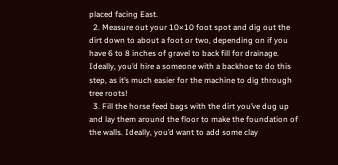placed facing East.
  2. Measure out your 10×10 foot spot and dig out the dirt down to about a foot or two, depending on if you have 6 to 8 inches of gravel to back fill for drainage. Ideally, you’d hire a someone with a backhoe to do this step, as it’s much easier for the machine to dig through tree roots!
  3. Fill the horse feed bags with the dirt you’ve dug up and lay them around the floor to make the foundation of the walls. Ideally, you’d want to add some clay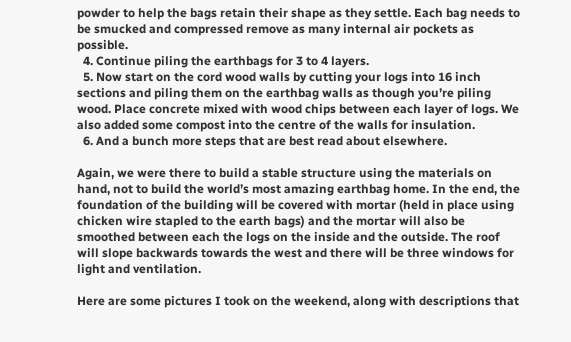powder to help the bags retain their shape as they settle. Each bag needs to be smucked and compressed remove as many internal air pockets as possible.
  4. Continue piling the earthbags for 3 to 4 layers.
  5. Now start on the cord wood walls by cutting your logs into 16 inch sections and piling them on the earthbag walls as though you’re piling wood. Place concrete mixed with wood chips between each layer of logs. We also added some compost into the centre of the walls for insulation.
  6. And a bunch more steps that are best read about elsewhere.

Again, we were there to build a stable structure using the materials on hand, not to build the world’s most amazing earthbag home. In the end, the foundation of the building will be covered with mortar (held in place using chicken wire stapled to the earth bags) and the mortar will also be smoothed between each the logs on the inside and the outside. The roof will slope backwards towards the west and there will be three windows for light and ventilation.

Here are some pictures I took on the weekend, along with descriptions that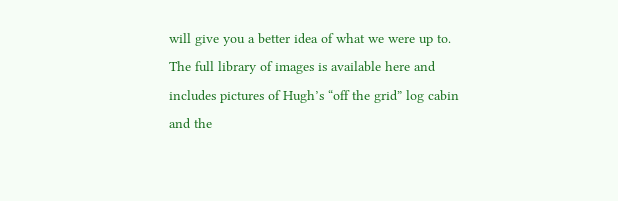will give you a better idea of what we were up to. The full library of images is available here and includes pictures of Hugh’s “off the grid” log cabin and the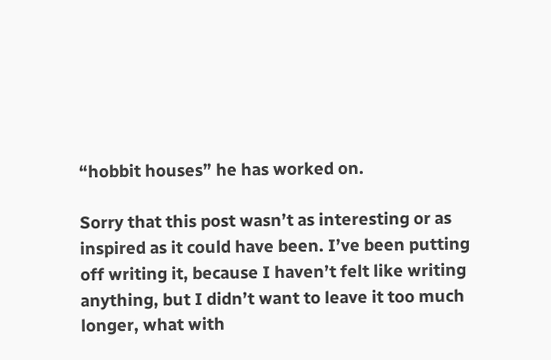“hobbit houses” he has worked on.

Sorry that this post wasn’t as interesting or as inspired as it could have been. I’ve been putting off writing it, because I haven’t felt like writing anything, but I didn’t want to leave it too much longer, what with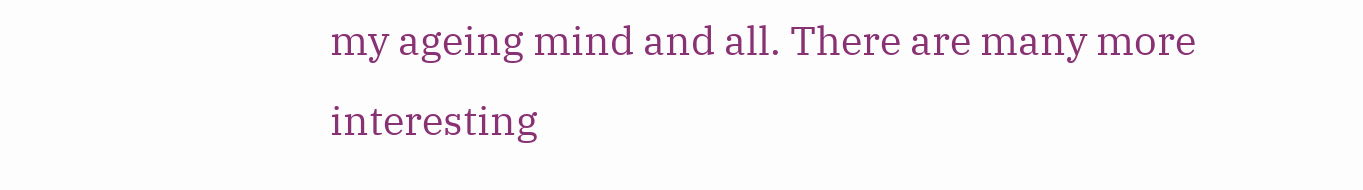my ageing mind and all. There are many more interesting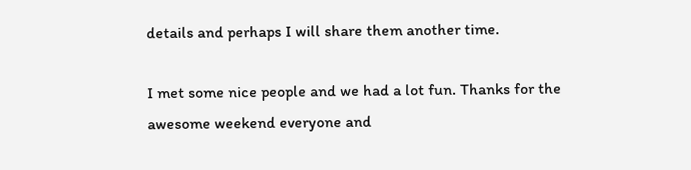details and perhaps I will share them another time.

I met some nice people and we had a lot fun. Thanks for the awesome weekend everyone and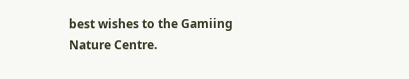best wishes to the Gamiing Nature Centre.